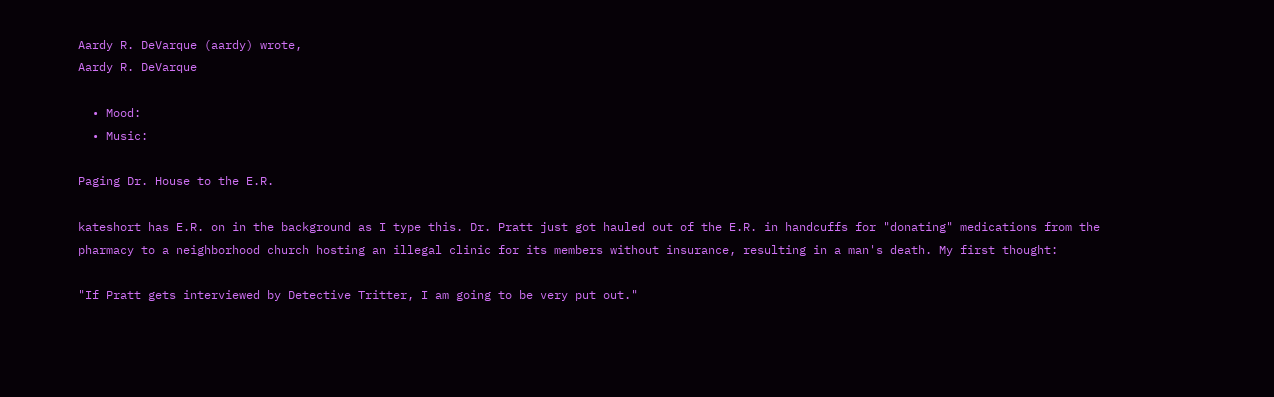Aardy R. DeVarque (aardy) wrote,
Aardy R. DeVarque

  • Mood:
  • Music:

Paging Dr. House to the E.R.

kateshort has E.R. on in the background as I type this. Dr. Pratt just got hauled out of the E.R. in handcuffs for "donating" medications from the pharmacy to a neighborhood church hosting an illegal clinic for its members without insurance, resulting in a man's death. My first thought:

"If Pratt gets interviewed by Detective Tritter, I am going to be very put out."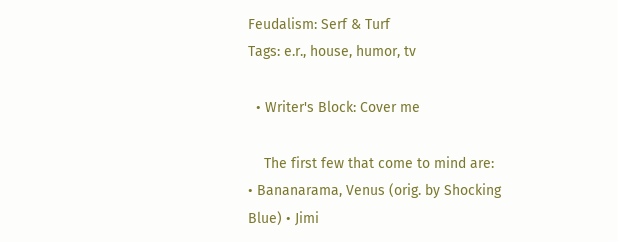Feudalism: Serf & Turf
Tags: e.r., house, humor, tv

  • Writer's Block: Cover me

    The first few that come to mind are: • Bananarama, Venus (orig. by Shocking Blue) • Jimi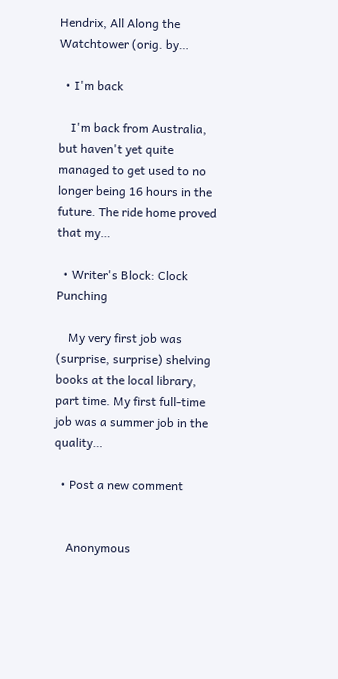Hendrix, All Along the Watchtower (orig. by…

  • I'm back

    I'm back from Australia, but haven't yet quite managed to get used to no longer being 16 hours in the future. The ride home proved that my…

  • Writer's Block: Clock Punching

    My very first job was (surprise, surprise) shelving books at the local library, part time. My first full-time job was a summer job in the quality…

  • Post a new comment


    Anonymous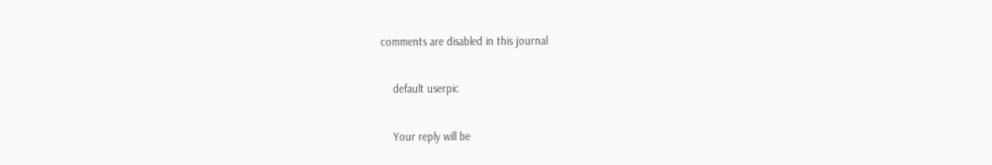comments are disabled in this journal

    default userpic

    Your reply will be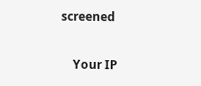screened

    Your IP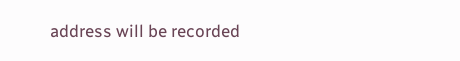address will be recorded